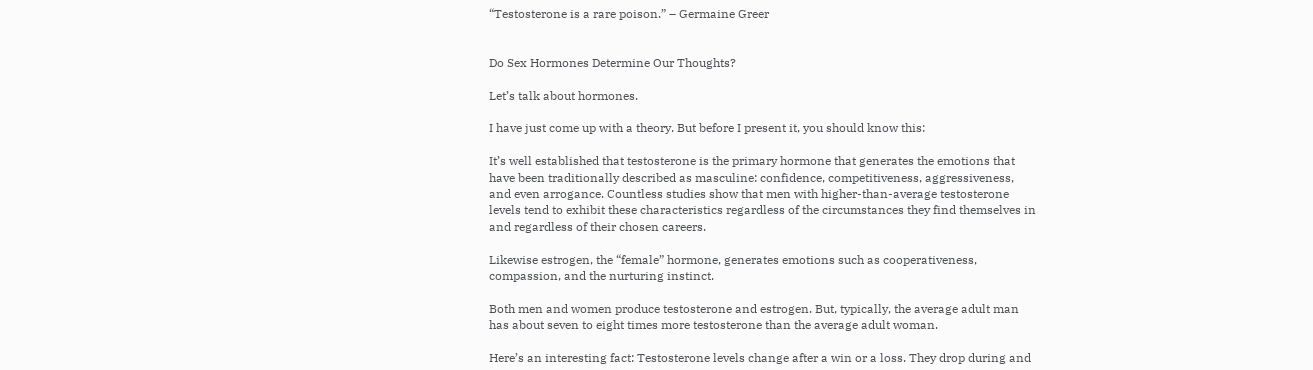“Testosterone is a rare poison.” – Germaine Greer


Do Sex Hormones Determine Our Thoughts?

Let’s talk about hormones.

I have just come up with a theory. But before I present it, you should know this:

It’s well established that testosterone is the primary hormone that generates the emotions that have been traditionally described as masculine: confidence, competitiveness, aggressiveness, and even arrogance. Countless studies show that men with higher-than-average testosterone levels tend to exhibit these characteristics regardless of the circumstances they find themselves in and regardless of their chosen careers.

Likewise estrogen, the “female” hormone, generates emotions such as cooperativeness, compassion, and the nurturing instinct.

Both men and women produce testosterone and estrogen. But, typically, the average adult man has about seven to eight times more testosterone than the average adult woman.

Here’s an interesting fact: Testosterone levels change after a win or a loss. They drop during and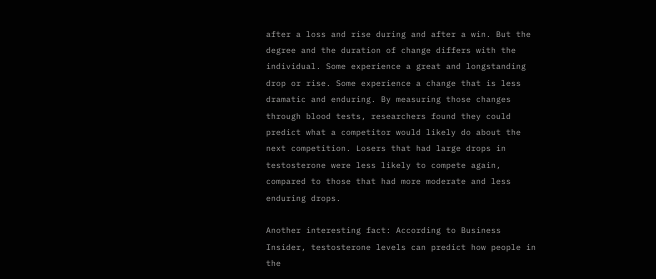after a loss and rise during and after a win. But the degree and the duration of change differs with the individual. Some experience a great and longstanding drop or rise. Some experience a change that is less dramatic and enduring. By measuring those changes through blood tests, researchers found they could predict what a competitor would likely do about the next competition. Losers that had large drops in testosterone were less likely to compete again, compared to those that had more moderate and less enduring drops.

Another interesting fact: According to Business Insider, testosterone levels can predict how people in the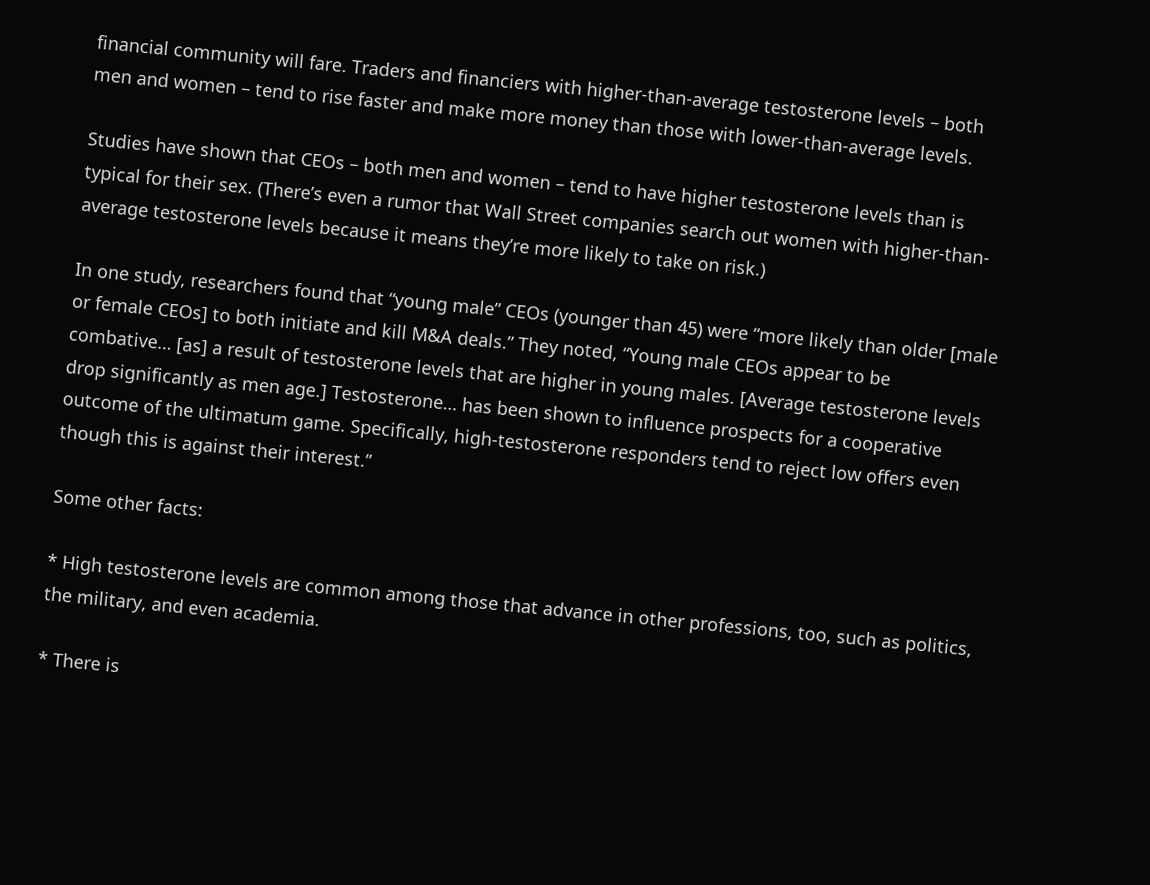financial community will fare. Traders and financiers with higher-than-average testosterone levels – both men and women – tend to rise faster and make more money than those with lower-than-average levels.

Studies have shown that CEOs – both men and women – tend to have higher testosterone levels than is typical for their sex. (There’s even a rumor that Wall Street companies search out women with higher-than-average testosterone levels because it means they’re more likely to take on risk.)

In one study, researchers found that “young male” CEOs (younger than 45) were “more likely than older [male or female CEOs] to both initiate and kill M&A deals.” They noted, “Young male CEOs appear to be combative… [as] a result of testosterone levels that are higher in young males. [Average testosterone levels drop significantly as men age.] Testosterone… has been shown to influence prospects for a cooperative outcome of the ultimatum game. Specifically, high-testosterone responders tend to reject low offers even though this is against their interest.”

Some other facts:

* High testosterone levels are common among those that advance in other professions, too, such as politics, the military, and even academia.

* There is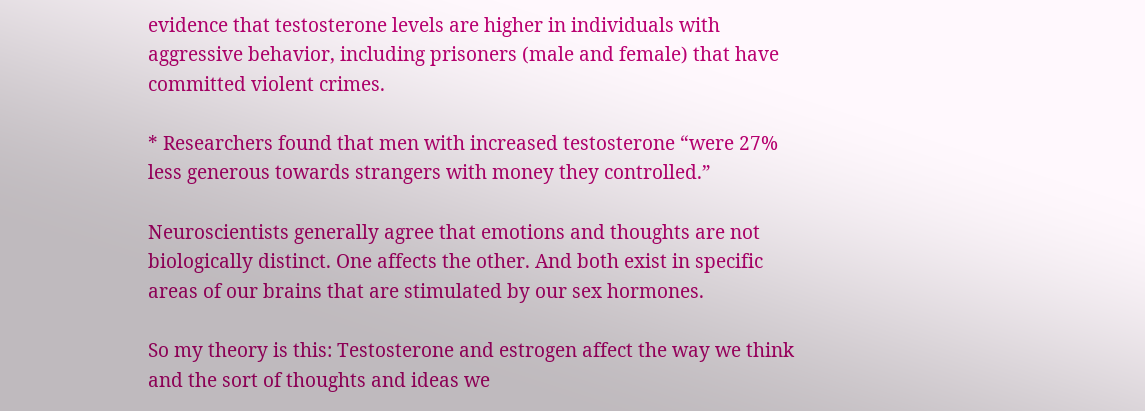evidence that testosterone levels are higher in individuals with aggressive behavior, including prisoners (male and female) that have committed violent crimes.

* Researchers found that men with increased testosterone “were 27% less generous towards strangers with money they controlled.”

Neuroscientists generally agree that emotions and thoughts are not biologically distinct. One affects the other. And both exist in specific areas of our brains that are stimulated by our sex hormones.

So my theory is this: Testosterone and estrogen affect the way we think and the sort of thoughts and ideas we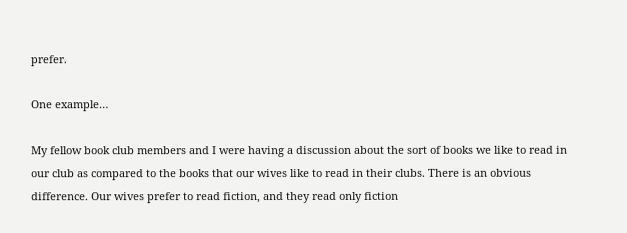prefer.

One example…

My fellow book club members and I were having a discussion about the sort of books we like to read in our club as compared to the books that our wives like to read in their clubs. There is an obvious difference. Our wives prefer to read fiction, and they read only fiction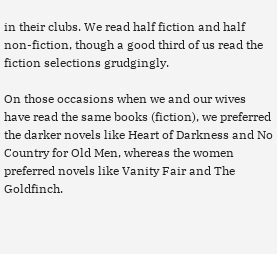in their clubs. We read half fiction and half non-fiction, though a good third of us read the fiction selections grudgingly.

On those occasions when we and our wives have read the same books (fiction), we preferred the darker novels like Heart of Darkness and No Country for Old Men, whereas the women preferred novels like Vanity Fair and The Goldfinch.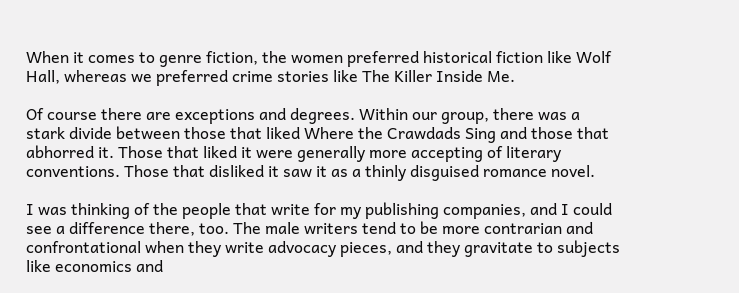When it comes to genre fiction, the women preferred historical fiction like Wolf Hall, whereas we preferred crime stories like The Killer Inside Me.

Of course there are exceptions and degrees. Within our group, there was a stark divide between those that liked Where the Crawdads Sing and those that abhorred it. Those that liked it were generally more accepting of literary conventions. Those that disliked it saw it as a thinly disguised romance novel.

I was thinking of the people that write for my publishing companies, and I could see a difference there, too. The male writers tend to be more contrarian and confrontational when they write advocacy pieces, and they gravitate to subjects like economics and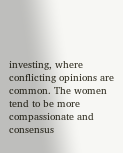investing, where conflicting opinions are common. The women tend to be more compassionate and consensus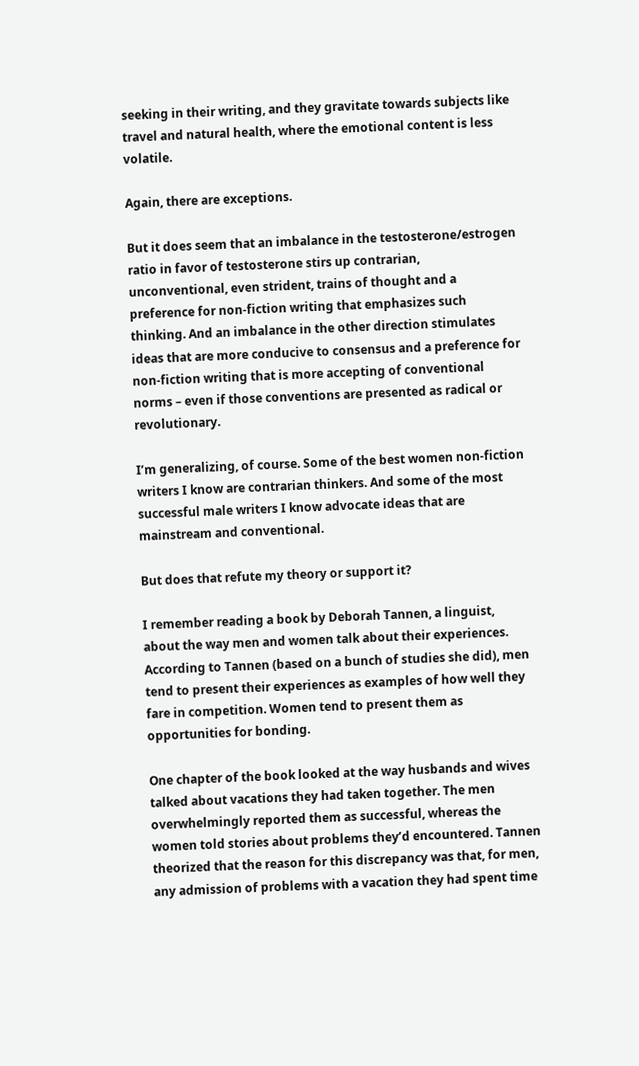seeking in their writing, and they gravitate towards subjects like travel and natural health, where the emotional content is less volatile.

Again, there are exceptions.

But it does seem that an imbalance in the testosterone/estrogen ratio in favor of testosterone stirs up contrarian, unconventional, even strident, trains of thought and a preference for non-fiction writing that emphasizes such thinking. And an imbalance in the other direction stimulates ideas that are more conducive to consensus and a preference for non-fiction writing that is more accepting of conventional norms – even if those conventions are presented as radical or revolutionary.

I’m generalizing, of course. Some of the best women non-fiction writers I know are contrarian thinkers. And some of the most successful male writers I know advocate ideas that are mainstream and conventional.

But does that refute my theory or support it?

I remember reading a book by Deborah Tannen, a linguist, about the way men and women talk about their experiences. According to Tannen (based on a bunch of studies she did), men tend to present their experiences as examples of how well they fare in competition. Women tend to present them as opportunities for bonding.

One chapter of the book looked at the way husbands and wives talked about vacations they had taken together. The men overwhelmingly reported them as successful, whereas the women told stories about problems they’d encountered. Tannen theorized that the reason for this discrepancy was that, for men, any admission of problems with a vacation they had spent time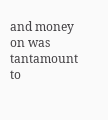and money on was tantamount to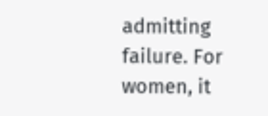admitting failure. For women, it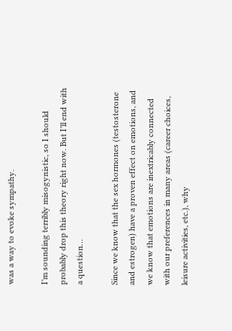was a way to evoke sympathy.

I’m sounding terribly misogynistic, so I should probably drop this theory right now. But I’ll end with a question…

Since we know that the sex hormones (testosterone and estrogen) have a proven effect on emotions, and we know that emotions are inextricably connected with our preferences in many areas (career choices, leisure activities, etc.), why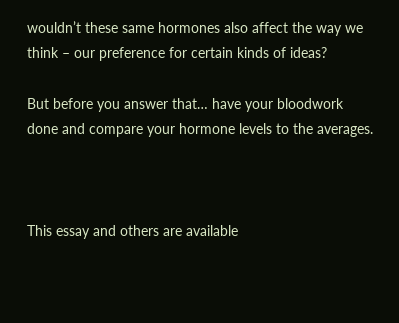wouldn’t these same hormones also affect the way we think – our preference for certain kinds of ideas?

But before you answer that… have your bloodwork done and compare your hormone levels to the averages.



This essay and others are available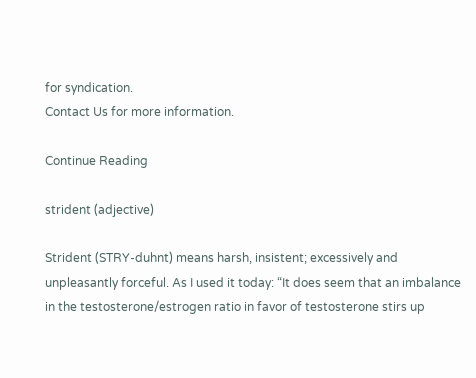for syndication.
Contact Us for more information.

Continue Reading

strident (adjective)

Strident (STRY-duhnt) means harsh, insistent; excessively and unpleasantly forceful. As I used it today: “It does seem that an imbalance in the testosterone/estrogen ratio in favor of testosterone stirs up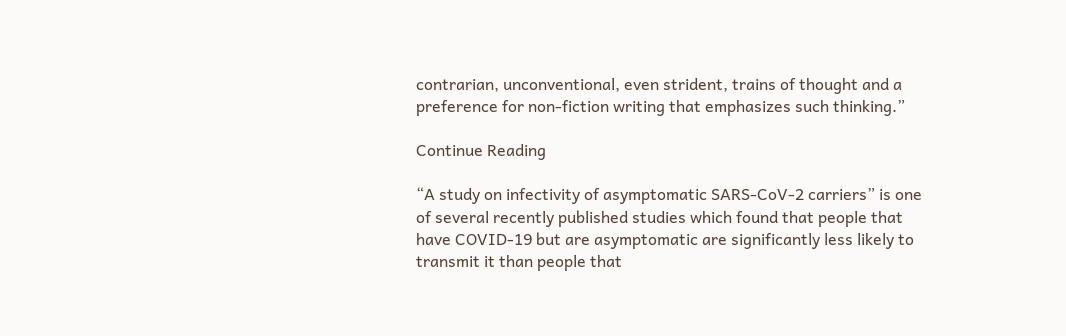contrarian, unconventional, even strident, trains of thought and a preference for non-fiction writing that emphasizes such thinking.”

Continue Reading

“A study on infectivity of asymptomatic SARS-CoV-2 carriers” is one of several recently published studies which found that people that have COVID-19 but are asymptomatic are significantly less likely to transmit it than people that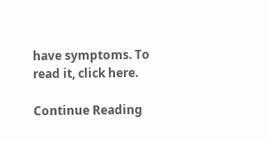have symptoms. To read it, click here.

Continue Reading